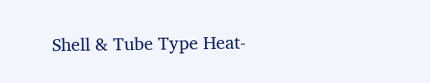Shell & Tube Type Heat-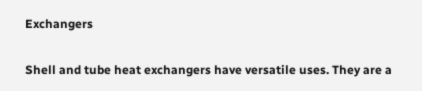Exchangers

Shell and tube heat exchangers have versatile uses. They are a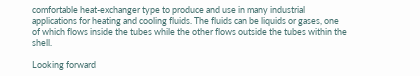comfortable heat-exchanger type to produce and use in many industrial applications for heating and cooling fluids. The fluids can be liquids or gases, one of which flows inside the tubes while the other flows outside the tubes within the shell.

Looking forward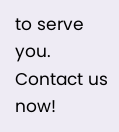to serve you. Contact us now!